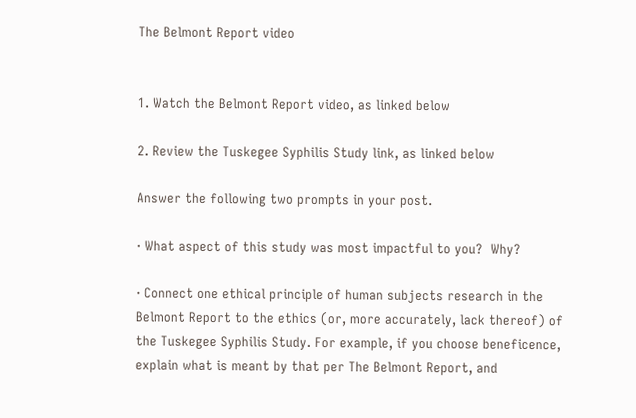The Belmont Report video


1. Watch the Belmont Report video, as linked below

2. Review the Tuskegee Syphilis Study link, as linked below

Answer the following two prompts in your post.

· What aspect of this study was most impactful to you?  Why?

· Connect one ethical principle of human subjects research in the Belmont Report to the ethics (or, more accurately, lack thereof) of the Tuskegee Syphilis Study. For example, if you choose beneficence, explain what is meant by that per The Belmont Report, and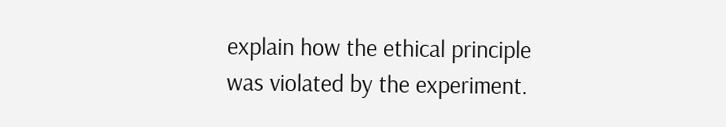explain how the ethical principle was violated by the experiment.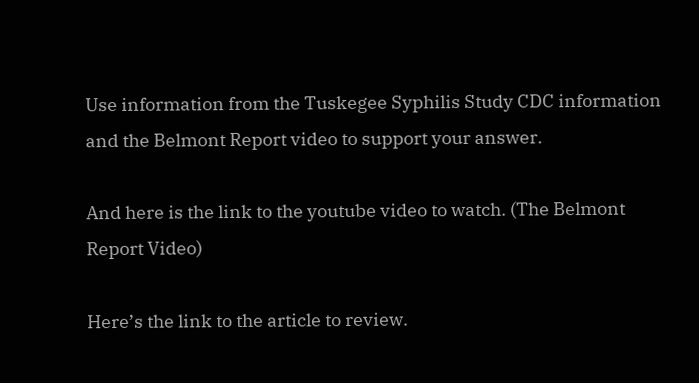Use information from the Tuskegee Syphilis Study CDC information and the Belmont Report video to support your answer.

And here is the link to the youtube video to watch. (The Belmont Report Video)

Here’s the link to the article to review.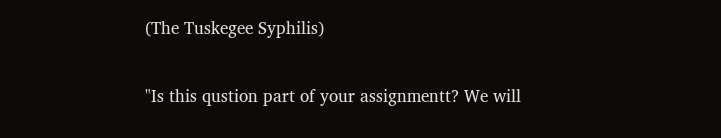(The Tuskegee Syphilis)

"Is this qustion part of your assignmentt? We will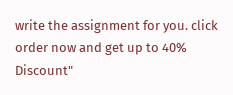write the assignment for you. click order now and get up to 40% Discount"